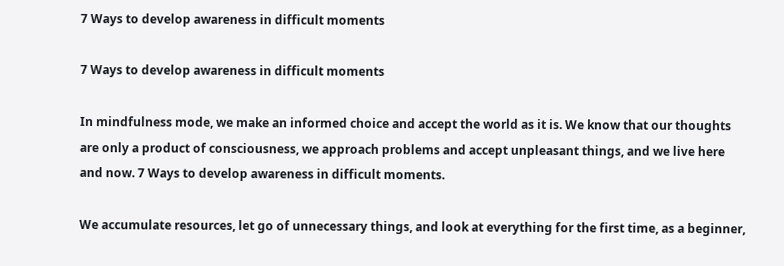7 Ways to develop awareness in difficult moments

7 Ways to develop awareness in difficult moments

In mindfulness mode, we make an informed choice and accept the world as it is. We know that our thoughts are only a product of consciousness, we approach problems and accept unpleasant things, and we live here and now. 7 Ways to develop awareness in difficult moments.

We accumulate resources, let go of unnecessary things, and look at everything for the first time, as a beginner,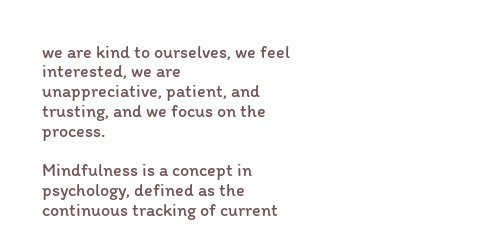we are kind to ourselves, we feel interested, we are unappreciative, patient, and trusting, and we focus on the process.

Mindfulness is a concept in psychology, defined as the continuous tracking of current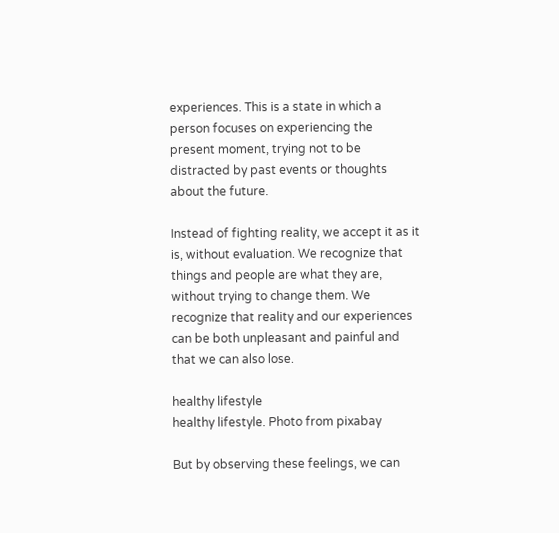experiences. This is a state in which a person focuses on experiencing the present moment, trying not to be distracted by past events or thoughts about the future.

Instead of fighting reality, we accept it as it is, without evaluation. We recognize that things and people are what they are, without trying to change them. We recognize that reality and our experiences can be both unpleasant and painful and that we can also lose.

healthy lifestyle
healthy lifestyle. Photo from pixabay

But by observing these feelings, we can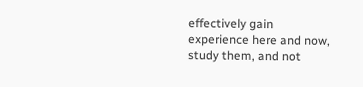effectively gain experience here and now, study them, and not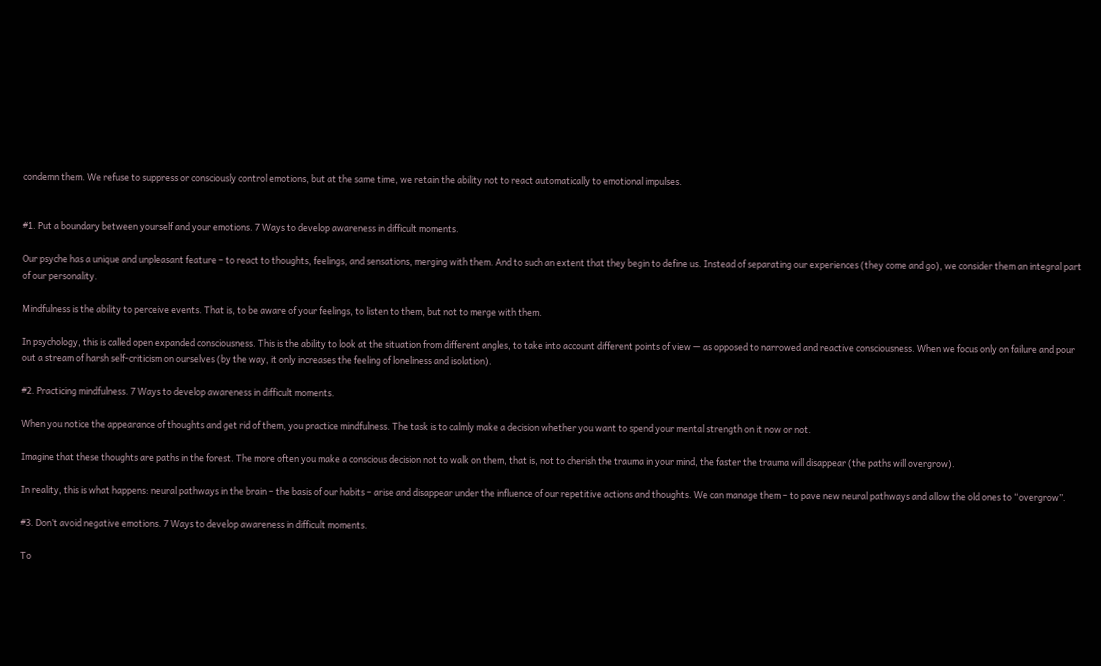condemn them. We refuse to suppress or consciously control emotions, but at the same time, we retain the ability not to react automatically to emotional impulses.


#1. Put a boundary between yourself and your emotions. 7 Ways to develop awareness in difficult moments.

Our psyche has a unique and unpleasant feature – to react to thoughts, feelings, and sensations, merging with them. And to such an extent that they begin to define us. Instead of separating our experiences (they come and go), we consider them an integral part of our personality.

Mindfulness is the ability to perceive events. That is, to be aware of your feelings, to listen to them, but not to merge with them.

In psychology, this is called open expanded consciousness. This is the ability to look at the situation from different angles, to take into account different points of view — as opposed to narrowed and reactive consciousness. When we focus only on failure and pour out a stream of harsh self-criticism on ourselves (by the way, it only increases the feeling of loneliness and isolation).

#2. Practicing mindfulness. 7 Ways to develop awareness in difficult moments.

When you notice the appearance of thoughts and get rid of them, you practice mindfulness. The task is to calmly make a decision whether you want to spend your mental strength on it now or not.

Imagine that these thoughts are paths in the forest. The more often you make a conscious decision not to walk on them, that is, not to cherish the trauma in your mind, the faster the trauma will disappear (the paths will overgrow).

In reality, this is what happens: neural pathways in the brain – the basis of our habits – arise and disappear under the influence of our repetitive actions and thoughts. We can manage them – to pave new neural pathways and allow the old ones to “overgrow”.

#3. Don’t avoid negative emotions. 7 Ways to develop awareness in difficult moments.

To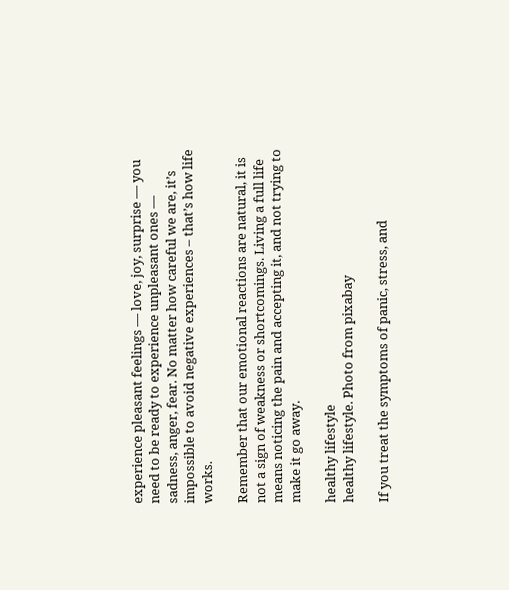experience pleasant feelings — love, joy, surprise — you need to be ready to experience unpleasant ones — sadness, anger, fear. No matter how careful we are, it’s impossible to avoid negative experiences – that’s how life works.

Remember that our emotional reactions are natural, it is not a sign of weakness or shortcomings. Living a full life means noticing the pain and accepting it, and not trying to make it go away.

healthy lifestyle
healthy lifestyle. Photo from pixabay

If you treat the symptoms of panic, stress, and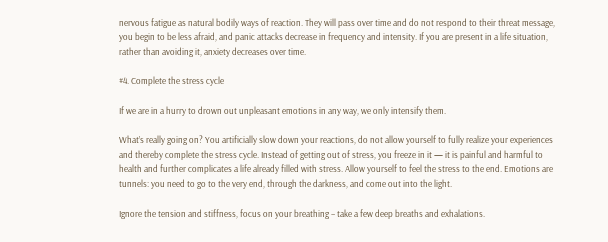nervous fatigue as natural bodily ways of reaction. They will pass over time and do not respond to their threat message, you begin to be less afraid, and panic attacks decrease in frequency and intensity. If you are present in a life situation, rather than avoiding it, anxiety decreases over time.

#4. Complete the stress cycle

If we are in a hurry to drown out unpleasant emotions in any way, we only intensify them.

What’s really going on? You artificially slow down your reactions, do not allow yourself to fully realize your experiences and thereby complete the stress cycle. Instead of getting out of stress, you freeze in it — it is painful and harmful to health and further complicates a life already filled with stress. Allow yourself to feel the stress to the end. Emotions are tunnels: you need to go to the very end, through the darkness, and come out into the light.

Ignore the tension and stiffness, focus on your breathing – take a few deep breaths and exhalations.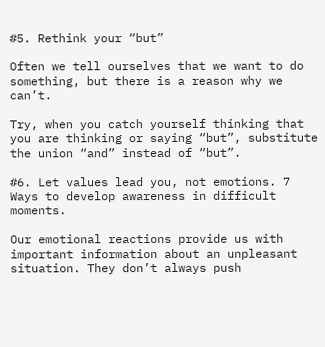#5. Rethink your “but”

Often we tell ourselves that we want to do something, but there is a reason why we can’t.

Try, when you catch yourself thinking that you are thinking or saying “but”, substitute the union “and” instead of “but”.

#6. Let values lead you, not emotions. 7 Ways to develop awareness in difficult moments.

Our emotional reactions provide us with important information about an unpleasant situation. They don’t always push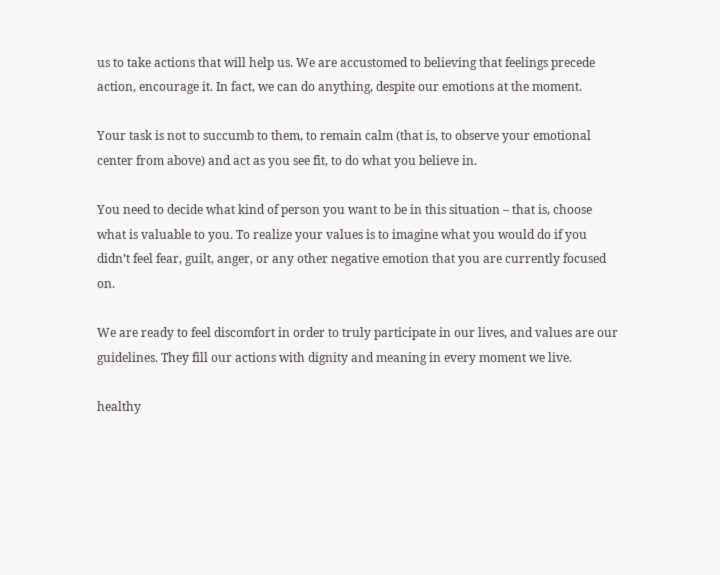us to take actions that will help us. We are accustomed to believing that feelings precede action, encourage it. In fact, we can do anything, despite our emotions at the moment.

Your task is not to succumb to them, to remain calm (that is, to observe your emotional center from above) and act as you see fit, to do what you believe in.

You need to decide what kind of person you want to be in this situation – that is, choose what is valuable to you. To realize your values is to imagine what you would do if you didn’t feel fear, guilt, anger, or any other negative emotion that you are currently focused on.

We are ready to feel discomfort in order to truly participate in our lives, and values are our guidelines. They fill our actions with dignity and meaning in every moment we live.

healthy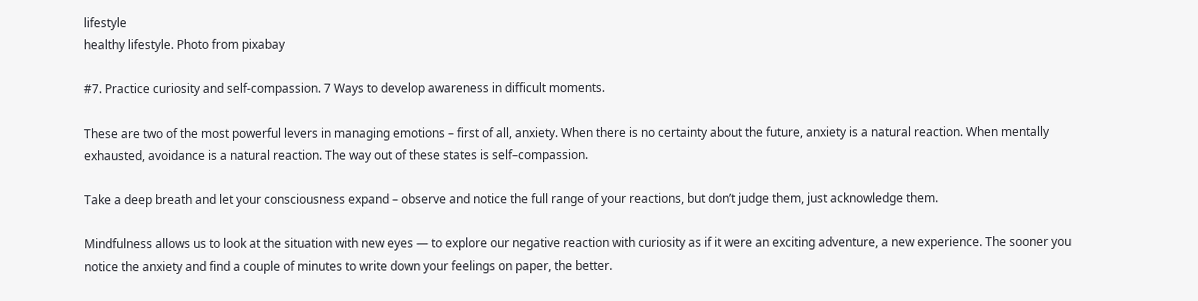lifestyle
healthy lifestyle. Photo from pixabay

#7. Practice curiosity and self-compassion. 7 Ways to develop awareness in difficult moments.

These are two of the most powerful levers in managing emotions – first of all, anxiety. When there is no certainty about the future, anxiety is a natural reaction. When mentally exhausted, avoidance is a natural reaction. The way out of these states is self–compassion.

Take a deep breath and let your consciousness expand – observe and notice the full range of your reactions, but don’t judge them, just acknowledge them.

Mindfulness allows us to look at the situation with new eyes — to explore our negative reaction with curiosity as if it were an exciting adventure, a new experience. The sooner you notice the anxiety and find a couple of minutes to write down your feelings on paper, the better.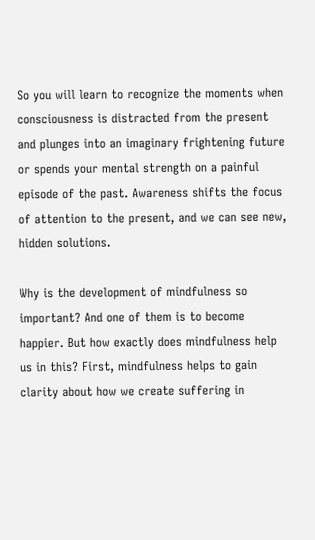So you will learn to recognize the moments when consciousness is distracted from the present and plunges into an imaginary frightening future or spends your mental strength on a painful episode of the past. Awareness shifts the focus of attention to the present, and we can see new, hidden solutions.

Why is the development of mindfulness so important? And one of them is to become happier. But how exactly does mindfulness help us in this? First, mindfulness helps to gain clarity about how we create suffering in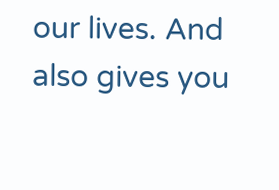our lives. And also gives you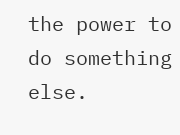the power to do something else.